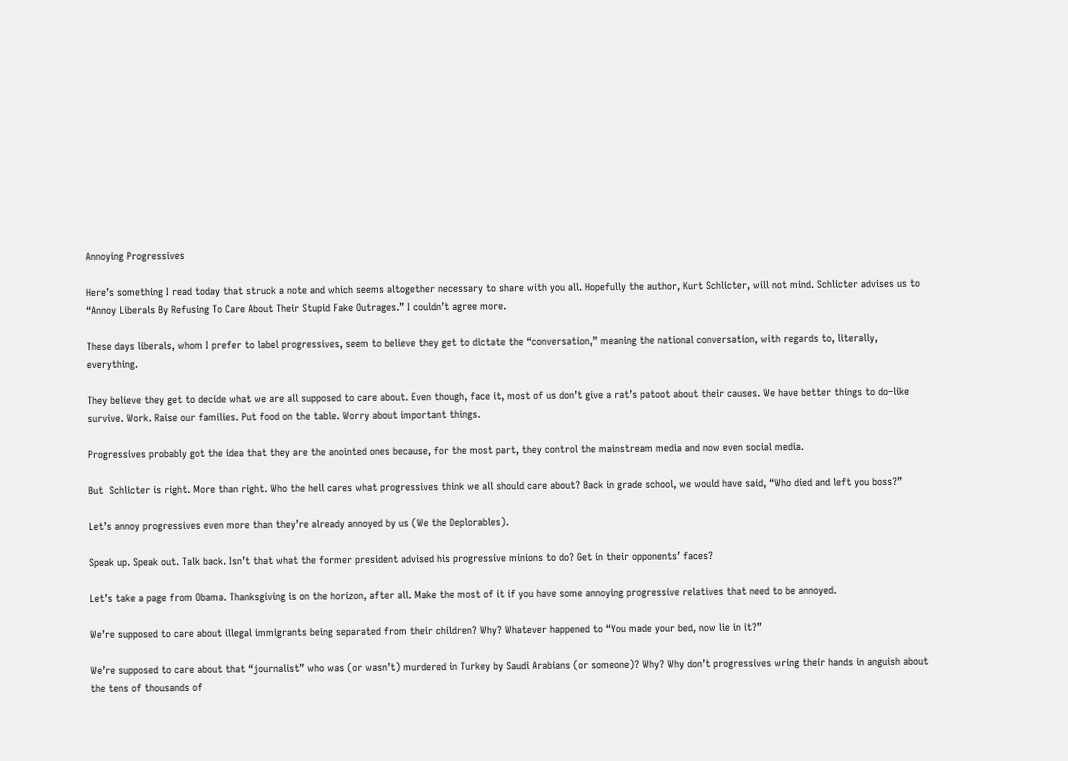Annoying Progressives

Here’s something I read today that struck a note and which seems altogether necessary to share with you all. Hopefully the author, Kurt Schlicter, will not mind. Schlicter advises us to “Annoy Liberals By Refusing To Care About Their Stupid Fake Outrages.” I couldn’t agree more.

These days liberals, whom I prefer to label progressives, seem to believe they get to dictate the “conversation,” meaning the national conversation, with regards to, literally, everything.

They believe they get to decide what we are all supposed to care about. Even though, face it, most of us don’t give a rat’s patoot about their causes. We have better things to do–like survive. Work. Raise our families. Put food on the table. Worry about important things.

Progressives probably got the idea that they are the anointed ones because, for the most part, they control the mainstream media and now even social media.

But  Schlicter is right. More than right. Who the hell cares what progressives think we all should care about? Back in grade school, we would have said, “Who died and left you boss?”

Let’s annoy progressives even more than they’re already annoyed by us (We the Deplorables).

Speak up. Speak out. Talk back. Isn’t that what the former president advised his progressive minions to do? Get in their opponents’ faces?

Let’s take a page from Obama. Thanksgiving is on the horizon, after all. Make the most of it if you have some annoying progressive relatives that need to be annoyed.

We’re supposed to care about illegal immigrants being separated from their children? Why? Whatever happened to “You made your bed, now lie in it?”

We’re supposed to care about that “journalist” who was (or wasn’t) murdered in Turkey by Saudi Arabians (or someone)? Why? Why don’t progressives wring their hands in anguish about the tens of thousands of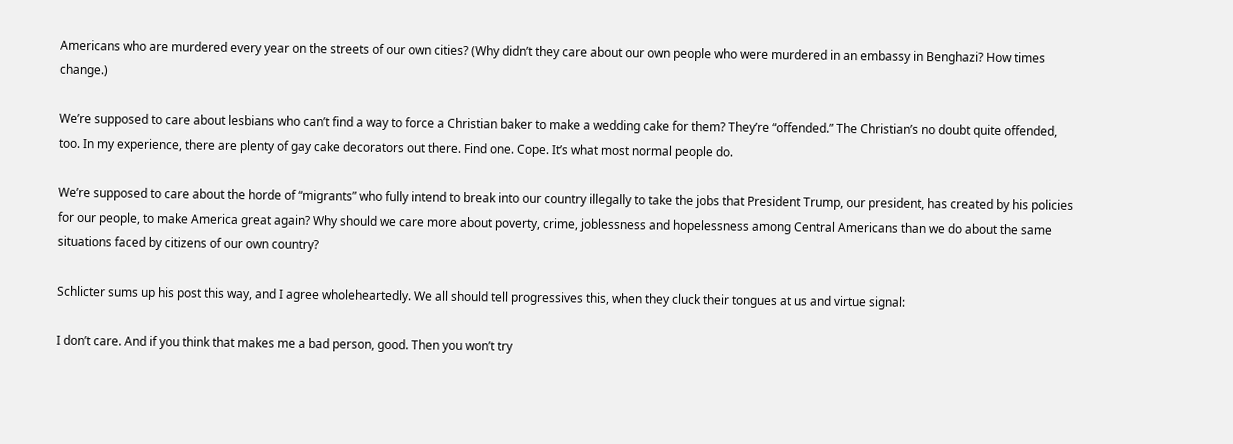Americans who are murdered every year on the streets of our own cities? (Why didn’t they care about our own people who were murdered in an embassy in Benghazi? How times change.)

We’re supposed to care about lesbians who can’t find a way to force a Christian baker to make a wedding cake for them? They’re “offended.” The Christian’s no doubt quite offended, too. In my experience, there are plenty of gay cake decorators out there. Find one. Cope. It’s what most normal people do.

We’re supposed to care about the horde of “migrants” who fully intend to break into our country illegally to take the jobs that President Trump, our president, has created by his policies for our people, to make America great again? Why should we care more about poverty, crime, joblessness and hopelessness among Central Americans than we do about the same situations faced by citizens of our own country?

Schlicter sums up his post this way, and I agree wholeheartedly. We all should tell progressives this, when they cluck their tongues at us and virtue signal:

I don’t care. And if you think that makes me a bad person, good. Then you won’t try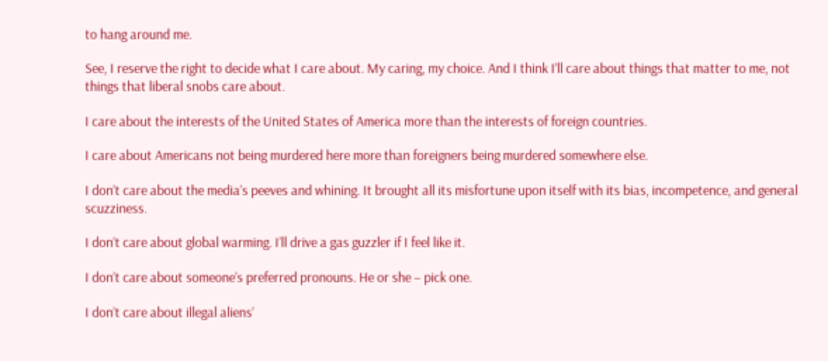to hang around me.

See, I reserve the right to decide what I care about. My caring, my choice. And I think I’ll care about things that matter to me, not things that liberal snobs care about.

I care about the interests of the United States of America more than the interests of foreign countries.

I care about Americans not being murdered here more than foreigners being murdered somewhere else.

I don’t care about the media’s peeves and whining. It brought all its misfortune upon itself with its bias, incompetence, and general scuzziness.

I don’t care about global warming. I’ll drive a gas guzzler if I feel like it.

I don’t care about someone’s preferred pronouns. He or she – pick one.

I don’t care about illegal aliens’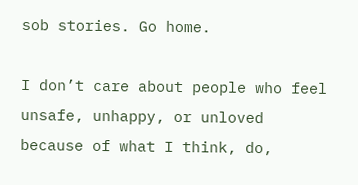sob stories. Go home.

I don’t care about people who feel unsafe, unhappy, or unloved because of what I think, do,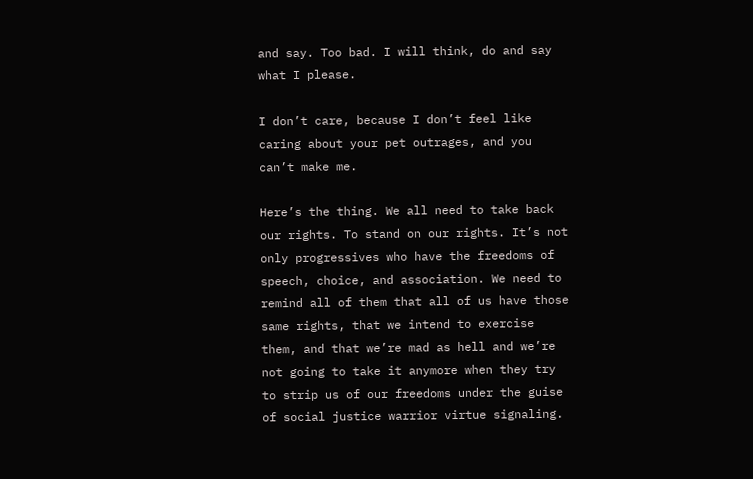and say. Too bad. I will think, do and say what I please.

I don’t care, because I don’t feel like caring about your pet outrages, and you can’t make me.

Here’s the thing. We all need to take back our rights. To stand on our rights. It’s not only progressives who have the freedoms of speech, choice, and association. We need to remind all of them that all of us have those same rights, that we intend to exercise them, and that we’re mad as hell and we’re not going to take it anymore when they try to strip us of our freedoms under the guise of social justice warrior virtue signaling.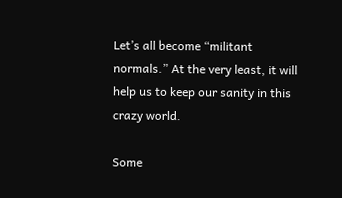Let’s all become “militant normals.” At the very least, it will help us to keep our sanity in this crazy world.

Some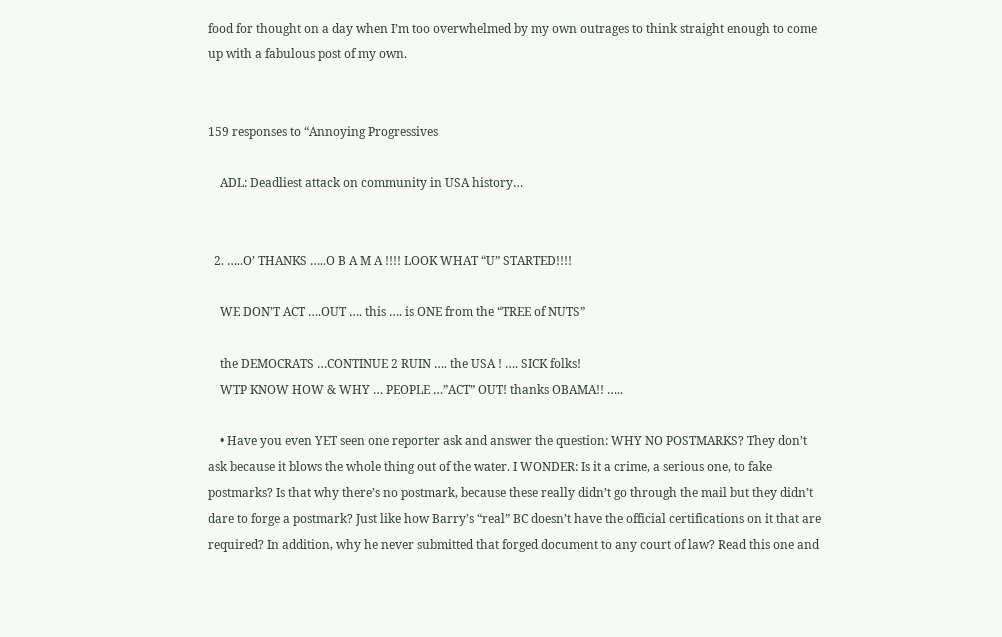food for thought on a day when I’m too overwhelmed by my own outrages to think straight enough to come up with a fabulous post of my own.


159 responses to “Annoying Progressives

    ADL: Deadliest attack on community in USA history…


  2. …..O’ THANKS …..O B A M A !!!! LOOK WHAT “U” STARTED!!!!

    WE DON’T ACT ….OUT …. this …. is ONE from the “TREE of NUTS”

    the DEMOCRATS …CONTINUE 2 RUIN …. the USA ! …. SICK folks!
    WTP KNOW HOW & WHY … PEOPLE …”ACT” OUT! thanks OBAMA!! …..

    • Have you even YET seen one reporter ask and answer the question: WHY NO POSTMARKS? They don’t ask because it blows the whole thing out of the water. I WONDER: Is it a crime, a serious one, to fake postmarks? Is that why there’s no postmark, because these really didn’t go through the mail but they didn’t dare to forge a postmark? Just like how Barry’s “real” BC doesn’t have the official certifications on it that are required? In addition, why he never submitted that forged document to any court of law? Read this one and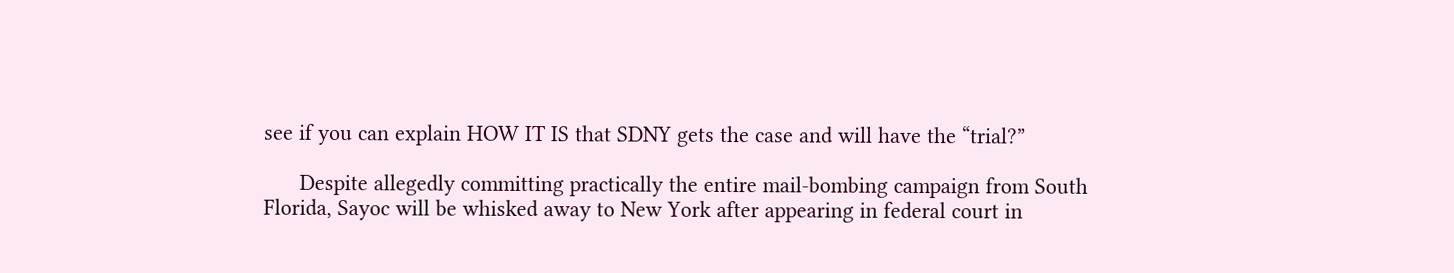see if you can explain HOW IT IS that SDNY gets the case and will have the “trial?”

      Despite allegedly committing practically the entire mail-bombing campaign from South Florida, Sayoc will be whisked away to New York after appearing in federal court in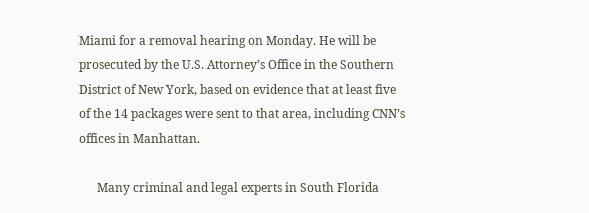Miami for a removal hearing on Monday. He will be prosecuted by the U.S. Attorney’s Office in the Southern District of New York, based on evidence that at least five of the 14 packages were sent to that area, including CNN’s offices in Manhattan.

      Many criminal and legal experts in South Florida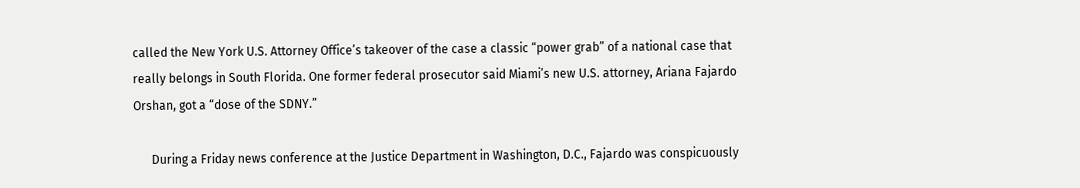called the New York U.S. Attorney Office’s takeover of the case a classic “power grab” of a national case that really belongs in South Florida. One former federal prosecutor said Miami’s new U.S. attorney, Ariana Fajardo Orshan, got a “dose of the SDNY.”

      During a Friday news conference at the Justice Department in Washington, D.C., Fajardo was conspicuously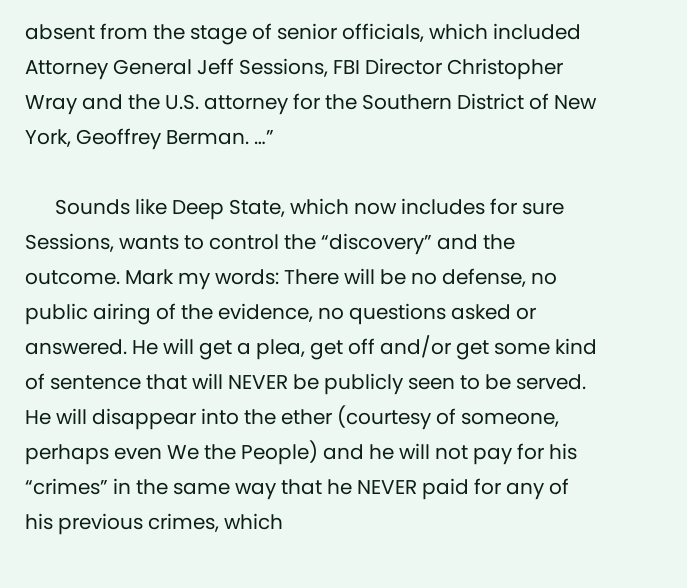absent from the stage of senior officials, which included Attorney General Jeff Sessions, FBI Director Christopher Wray and the U.S. attorney for the Southern District of New York, Geoffrey Berman. …”

      Sounds like Deep State, which now includes for sure Sessions, wants to control the “discovery” and the outcome. Mark my words: There will be no defense, no public airing of the evidence, no questions asked or answered. He will get a plea, get off and/or get some kind of sentence that will NEVER be publicly seen to be served. He will disappear into the ether (courtesy of someone, perhaps even We the People) and he will not pay for his “crimes” in the same way that he NEVER paid for any of his previous crimes, which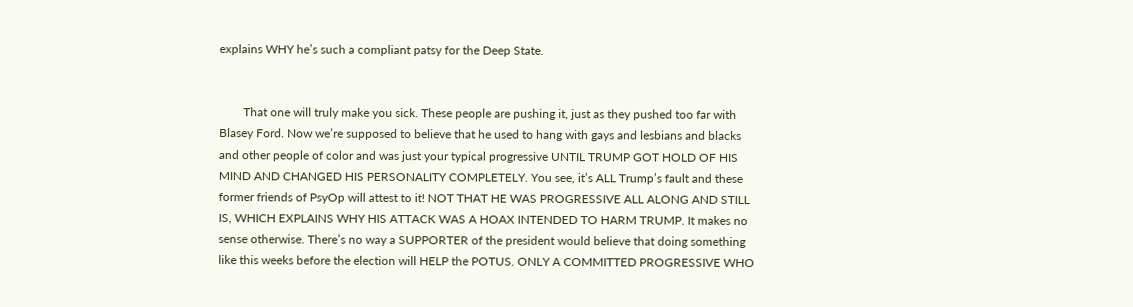explains WHY he’s such a compliant patsy for the Deep State.


        That one will truly make you sick. These people are pushing it, just as they pushed too far with Blasey Ford. Now we’re supposed to believe that he used to hang with gays and lesbians and blacks and other people of color and was just your typical progressive UNTIL TRUMP GOT HOLD OF HIS MIND AND CHANGED HIS PERSONALITY COMPLETELY. You see, it’s ALL Trump’s fault and these former friends of PsyOp will attest to it! NOT THAT HE WAS PROGRESSIVE ALL ALONG AND STILL IS, WHICH EXPLAINS WHY HIS ATTACK WAS A HOAX INTENDED TO HARM TRUMP. It makes no sense otherwise. There’s no way a SUPPORTER of the president would believe that doing something like this weeks before the election will HELP the POTUS. ONLY A COMMITTED PROGRESSIVE WHO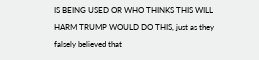IS BEING USED OR WHO THINKS THIS WILL HARM TRUMP WOULD DO THIS, just as they falsely believed that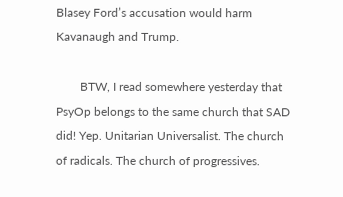Blasey Ford’s accusation would harm Kavanaugh and Trump.

        BTW, I read somewhere yesterday that PsyOp belongs to the same church that SAD did! Yep. Unitarian Universalist. The church of radicals. The church of progressives.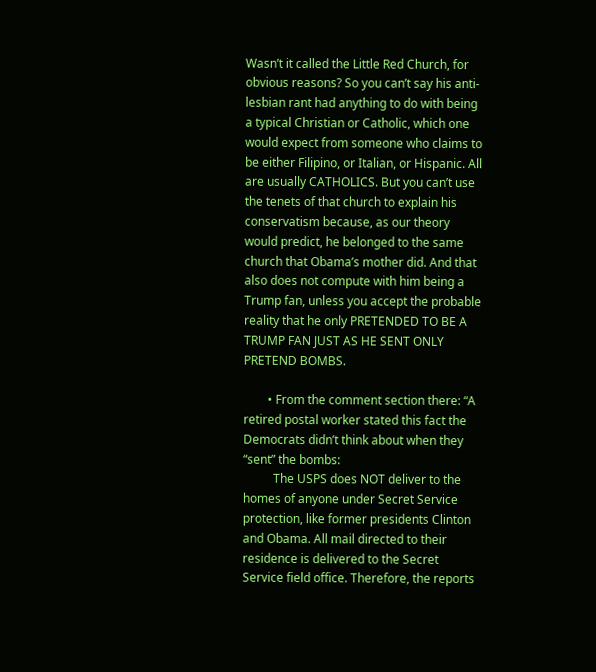Wasn’t it called the Little Red Church, for obvious reasons? So you can’t say his anti-lesbian rant had anything to do with being a typical Christian or Catholic, which one would expect from someone who claims to be either Filipino, or Italian, or Hispanic. All are usually CATHOLICS. But you can’t use the tenets of that church to explain his conservatism because, as our theory would predict, he belonged to the same church that Obama’s mother did. And that also does not compute with him being a Trump fan, unless you accept the probable reality that he only PRETENDED TO BE A TRUMP FAN JUST AS HE SENT ONLY PRETEND BOMBS.

        • From the comment section there: “A retired postal worker stated this fact the Democrats didn’t think about when they “sent” the bombs:
          The USPS does NOT deliver to the homes of anyone under Secret Service protection, like former presidents Clinton and Obama. All mail directed to their residence is delivered to the Secret Service field office. Therefore, the reports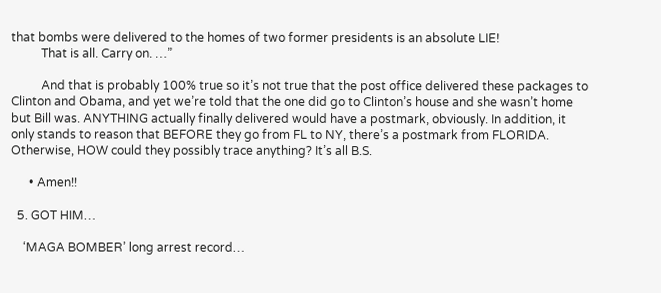that bombs were delivered to the homes of two former presidents is an absolute LIE!
          That is all. Carry on. …”

          And that is probably 100% true so it’s not true that the post office delivered these packages to Clinton and Obama, and yet we’re told that the one did go to Clinton’s house and she wasn’t home but Bill was. ANYTHING actually finally delivered would have a postmark, obviously. In addition, it only stands to reason that BEFORE they go from FL to NY, there’s a postmark from FLORIDA. Otherwise, HOW could they possibly trace anything? It’s all B.S.

      • Amen!!

  5. GOT HIM…

    ‘MAGA BOMBER’ long arrest record…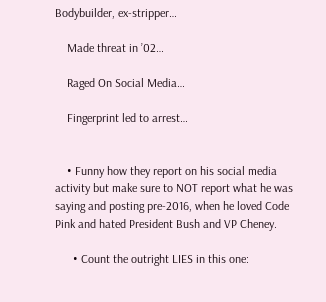Bodybuilder, ex-stripper…

    Made threat in ’02…

    Raged On Social Media…

    Fingerprint led to arrest…


    • Funny how they report on his social media activity but make sure to NOT report what he was saying and posting pre-2016, when he loved Code Pink and hated President Bush and VP Cheney.

      • Count the outright LIES in this one: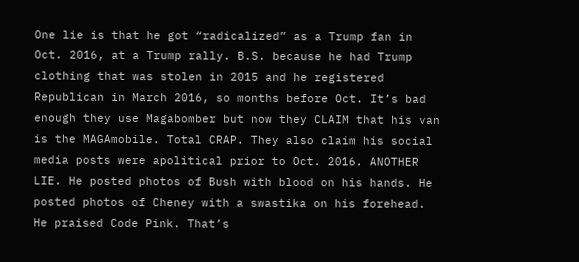One lie is that he got “radicalized” as a Trump fan in Oct. 2016, at a Trump rally. B.S. because he had Trump clothing that was stolen in 2015 and he registered Republican in March 2016, so months before Oct. It’s bad enough they use Magabomber but now they CLAIM that his van is the MAGAmobile. Total CRAP. They also claim his social media posts were apolitical prior to Oct. 2016. ANOTHER LIE. He posted photos of Bush with blood on his hands. He posted photos of Cheney with a swastika on his forehead. He praised Code Pink. That’s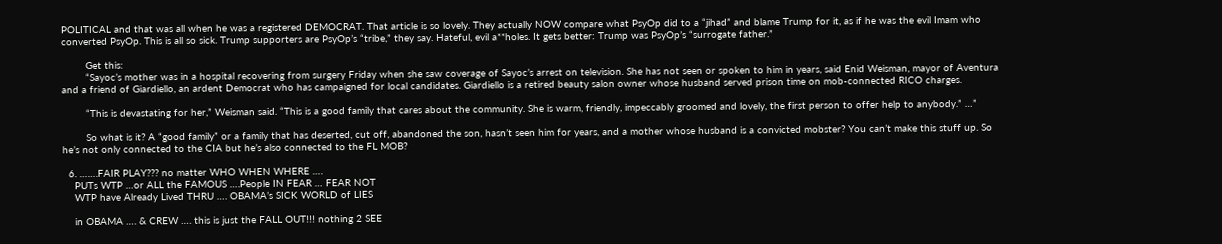POLITICAL and that was all when he was a registered DEMOCRAT. That article is so lovely. They actually NOW compare what PsyOp did to a “jihad” and blame Trump for it, as if he was the evil Imam who converted PsyOp. This is all so sick. Trump supporters are PsyOp’s “tribe,” they say. Hateful, evil a**holes. It gets better: Trump was PsyOp’s “surrogate father.”

        Get this:
        “Sayoc’s mother was in a hospital recovering from surgery Friday when she saw coverage of Sayoc’s arrest on television. She has not seen or spoken to him in years, said Enid Weisman, mayor of Aventura and a friend of Giardiello, an ardent Democrat who has campaigned for local candidates. Giardiello is a retired beauty salon owner whose husband served prison time on mob-connected RICO charges.

        “This is devastating for her,” Weisman said. “This is a good family that cares about the community. She is warm, friendly, impeccably groomed and lovely, the first person to offer help to anybody.” …”

        So what is it? A “good family” or a family that has deserted, cut off, abandoned the son, hasn’t seen him for years, and a mother whose husband is a convicted mobster? You can’t make this stuff up. So he’s not only connected to the CIA but he’s also connected to the FL MOB?

  6. …….FAIR PLAY??? no matter WHO WHEN WHERE ….
    PUTs WTP …or ALL the FAMOUS ….People IN FEAR … FEAR NOT
    WTP have Already Lived THRU …. OBAMA’s SICK WORLD of LIES

    in OBAMA …. & CREW …. this is just the FALL OUT!!! nothing 2 SEE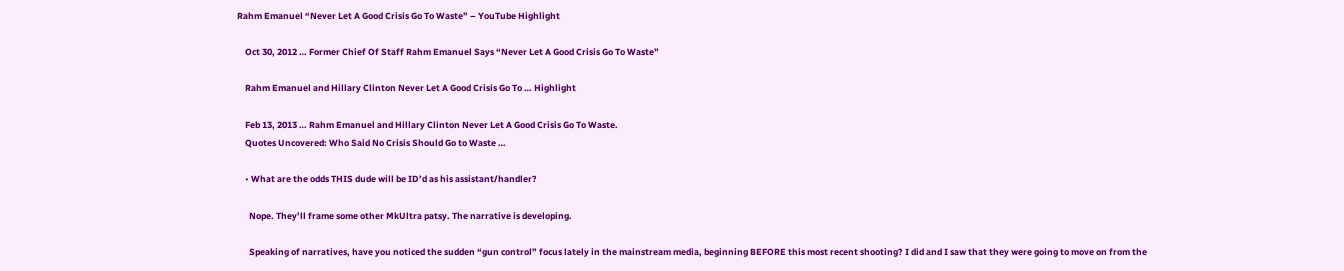Rahm Emanuel “Never Let A Good Crisis Go To Waste” – YouTube Highlight

    Oct 30, 2012 … Former Chief Of Staff Rahm Emanuel Says “Never Let A Good Crisis Go To Waste”

    Rahm Emanuel and Hillary Clinton Never Let A Good Crisis Go To … Highlight

    Feb 13, 2013 … Rahm Emanuel and Hillary Clinton Never Let A Good Crisis Go To Waste.
    Quotes Uncovered: Who Said No Crisis Should Go to Waste …

    • What are the odds THIS dude will be ID’d as his assistant/handler?

      Nope. They’ll frame some other MkUltra patsy. The narrative is developing.

      Speaking of narratives, have you noticed the sudden “gun control” focus lately in the mainstream media, beginning BEFORE this most recent shooting? I did and I saw that they were going to move on from the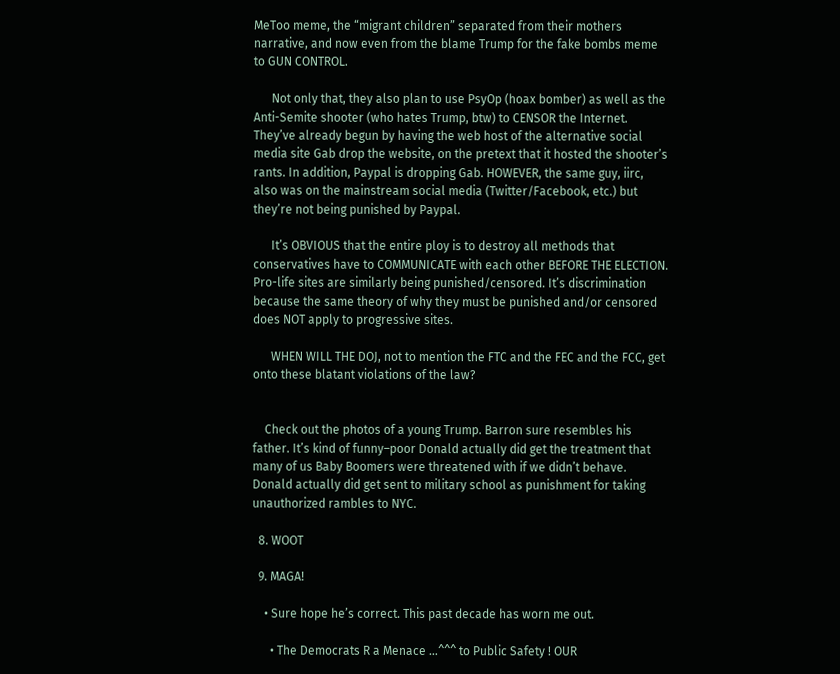MeToo meme, the “migrant children” separated from their mothers narrative, and now even from the blame Trump for the fake bombs meme to GUN CONTROL.

      Not only that, they also plan to use PsyOp (hoax bomber) as well as the Anti-Semite shooter (who hates Trump, btw) to CENSOR the Internet. They’ve already begun by having the web host of the alternative social media site Gab drop the website, on the pretext that it hosted the shooter’s rants. In addition, Paypal is dropping Gab. HOWEVER, the same guy, iirc, also was on the mainstream social media (Twitter/Facebook, etc.) but they’re not being punished by Paypal.

      It’s OBVIOUS that the entire ploy is to destroy all methods that conservatives have to COMMUNICATE with each other BEFORE THE ELECTION. Pro-life sites are similarly being punished/censored. It’s discrimination because the same theory of why they must be punished and/or censored does NOT apply to progressive sites.

      WHEN WILL THE DOJ, not to mention the FTC and the FEC and the FCC, get onto these blatant violations of the law?


    Check out the photos of a young Trump. Barron sure resembles his father. It’s kind of funny–poor Donald actually did get the treatment that many of us Baby Boomers were threatened with if we didn’t behave. Donald actually did get sent to military school as punishment for taking unauthorized rambles to NYC.

  8. WOOT

  9. MAGA!

    • Sure hope he’s correct. This past decade has worn me out.

      • The Democrats R a Menace …^^^ to Public Safety ! OUR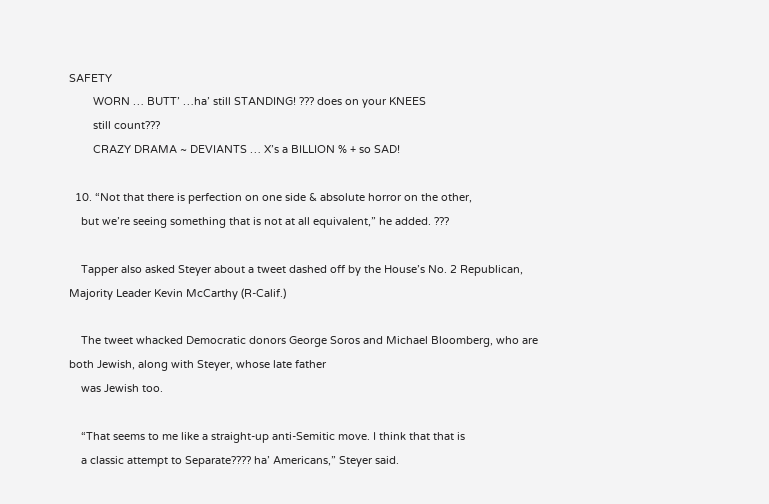SAFETY
        WORN … BUTT’ …ha’ still STANDING! ??? does on your KNEES
        still count???
        CRAZY DRAMA ~ DEVIANTS … X’s a BILLION % + so SAD!

  10. “Not that there is perfection on one side & absolute horror on the other,
    but we’re seeing something that is not at all equivalent,” he added. ???

    Tapper also asked Steyer about a tweet dashed off by the House’s No. 2 Republican, Majority Leader Kevin McCarthy (R-Calif.)

    The tweet whacked Democratic donors George Soros and Michael Bloomberg, who are both Jewish, along with Steyer, whose late father
    was Jewish too.

    “That seems to me like a straight-up anti-Semitic move. I think that that is
    a classic attempt to Separate???? ha’ Americans,” Steyer said.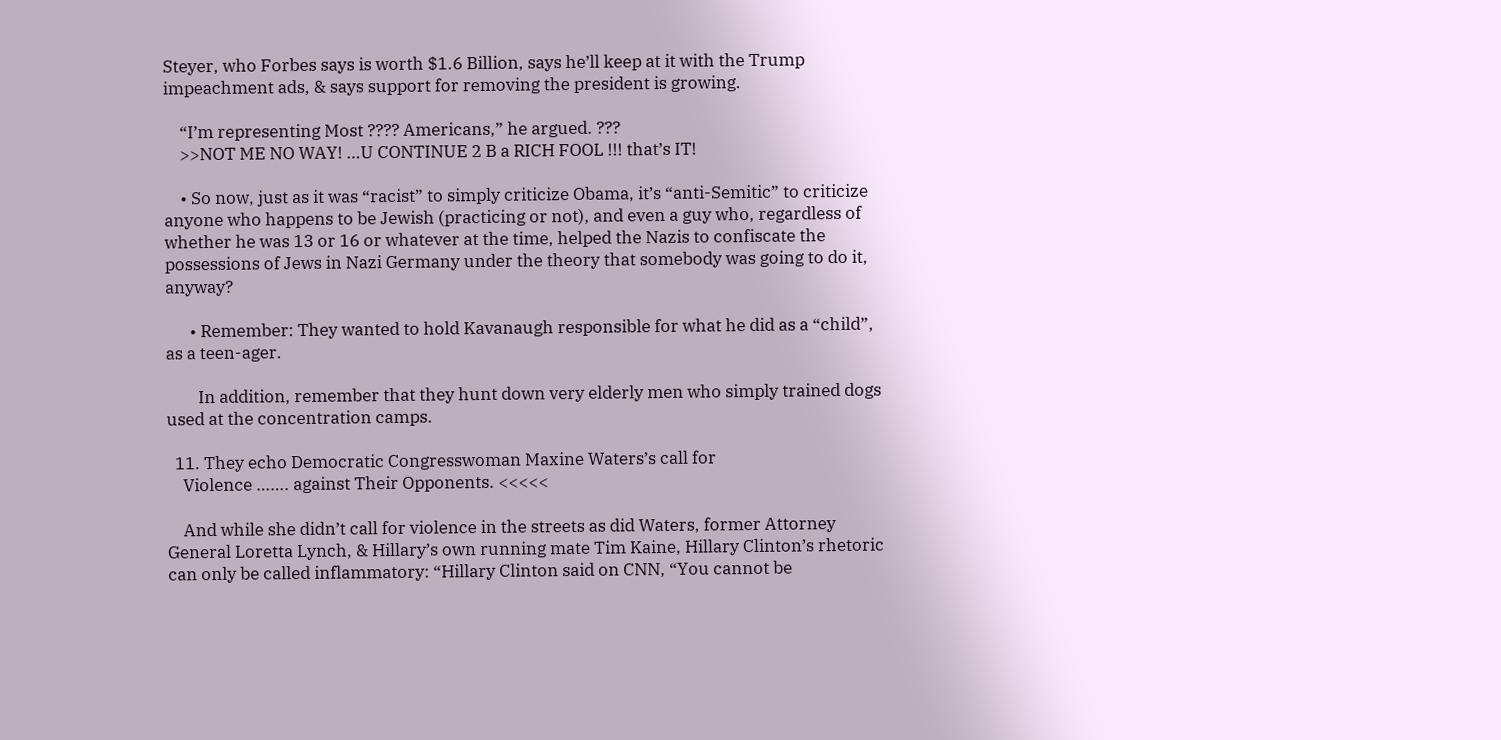Steyer, who Forbes says is worth $1.6 Billion, says he’ll keep at it with the Trump impeachment ads, & says support for removing the president is growing.

    “I’m representing Most ???? Americans,” he argued. ???
    >>NOT ME NO WAY! …U CONTINUE 2 B a RICH FOOL !!! that’s IT!

    • So now, just as it was “racist” to simply criticize Obama, it’s “anti-Semitic” to criticize anyone who happens to be Jewish (practicing or not), and even a guy who, regardless of whether he was 13 or 16 or whatever at the time, helped the Nazis to confiscate the possessions of Jews in Nazi Germany under the theory that somebody was going to do it, anyway?

      • Remember: They wanted to hold Kavanaugh responsible for what he did as a “child”, as a teen-ager.

        In addition, remember that they hunt down very elderly men who simply trained dogs used at the concentration camps.

  11. They echo Democratic Congresswoman Maxine Waters’s call for
    Violence ……. against Their Opponents. <<<<<

    And while she didn’t call for violence in the streets as did Waters, former Attorney General Loretta Lynch, & Hillary’s own running mate Tim Kaine, Hillary Clinton’s rhetoric can only be called inflammatory: “Hillary Clinton said on CNN, “You cannot be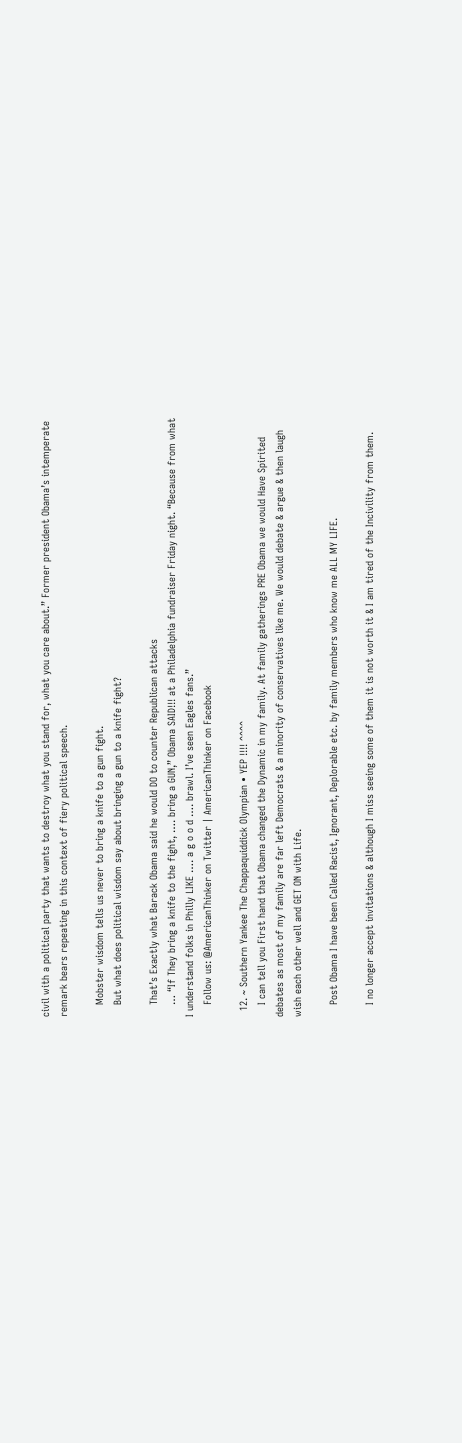civil with a political party that wants to destroy what you stand for, what you care about.” Former president Obama’s intemperate remark bears repeating in this context of fiery political speech.

    Mobster wisdom tells us never to bring a knife to a gun fight.
    But what does political wisdom say about bringing a gun to a knife fight?

    That’s Exactly what Barack Obama said he would DO to counter Republican attacks
    … “If They bring a knife to the fight, …. bring a GUN,” Obama SAID!!! at a Philadelphia fundraiser Friday night. “Because from what I understand folks in Philly LIKE …. a g o o d …. brawl. I’ve seen Eagles fans.”
    Follow us: @AmericanThinker on Twitter | AmericanThinker on Facebook

  12. ~ Southern Yankee The Chappaquiddick Olympian • YEP !!!! ^^^^
    I can tell you First hand that Obama changed the Dynamic in my family. At family gatherings PRE Obama we would Have Spirited debates as most of my family are far left Democrats & a minority of conservatives like me. We would debate & argue & then laugh wish each other well and GET ON with Life.

    Post Obama I have been Called Racist, Ignorant, Deplorable etc. by family members who know me ALL MY LIFE.

    I no longer accept invitations & although I miss seeing some of them it is not worth it & I am tired of the Incivility from them.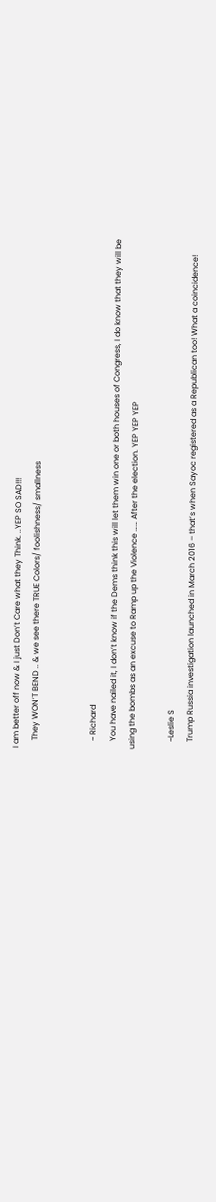I am better off now & I just Don’t Care what they Think. ..YEP SO SAD!!!
    They WON’T BEND .. & we see there TRUE Colors/ foolishness/ smallness


    ~ Richard
    You have nailed it, I don’t know if the Dems think this will let them win one or both houses of Congress, I do know that they will be using the bombs as an excuse to Ramp up the Violence …… After the election. YEP YEP YEP

    ~Leslie S
    Trump Russia investigation launched in March 2016 – that’s when Sayoc registered as a Republican too! What a coincidence!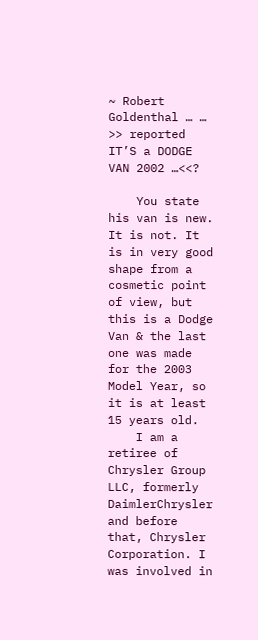~ Robert Goldenthal … … >> reported IT’S a DODGE VAN 2002 …<<?

    You state his van is new. It is not. It is in very good shape from a cosmetic point of view, but this is a Dodge Van & the last one was made for the 2003 Model Year, so it is at least 15 years old.
    I am a retiree of Chrysler Group LLC, formerly DaimlerChrysler and before that, Chrysler Corporation. I was involved in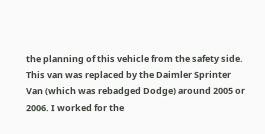the planning of this vehicle from the safety side. This van was replaced by the Daimler Sprinter Van (which was rebadged Dodge) around 2005 or 2006. I worked for the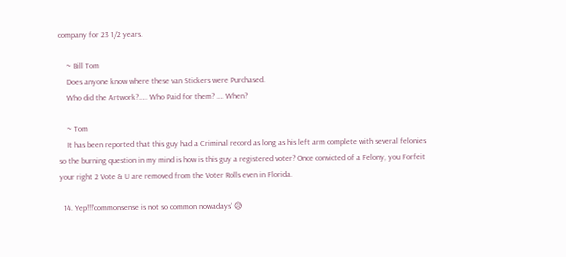company for 23 1/2 years.

    ~ Bill Tom
    Does anyone know where these van Stickers were Purchased.
    Who did the Artwork?….. Who Paid for them? …. When?

    ~ Tom
    It has been reported that this guy had a Criminal record as long as his left arm complete with several felonies so the burning question in my mind is how is this guy a registered voter? Once convicted of a Felony, you Forfeit your right 2 Vote & U are removed from the Voter Rolls even in Florida.

  14. Yep!!!‘commonsense is not so common nowadays’ 😥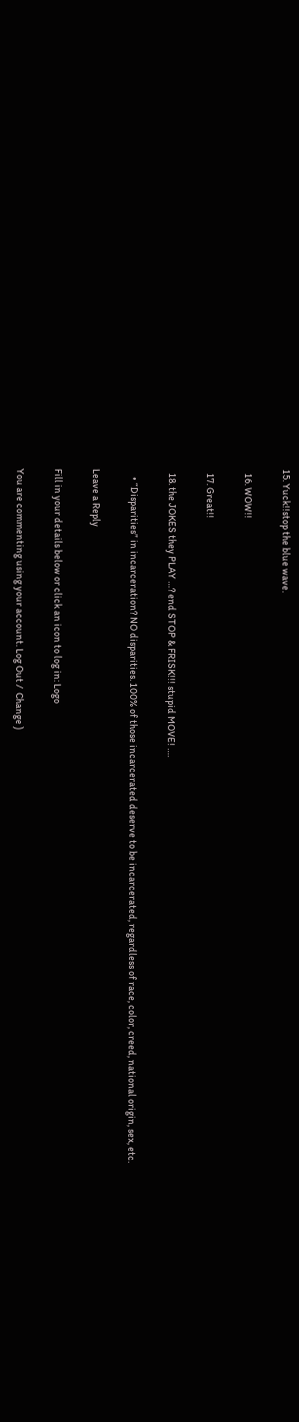15. Yuck!!stop the blue wave.

  16. WOW!!

  17. Great!!

  18. the JOKES they PLAY …? end STOP & FRISK!!! stupid MOVE! ….

    • “Disparities” in incarceration? NO disparities. 100% of those incarcerated deserve to be incarcerated, regardless of race, color, creed, national origin, sex, etc.

Leave a Reply

Fill in your details below or click an icon to log in: Logo

You are commenting using your account. Log Out /  Change )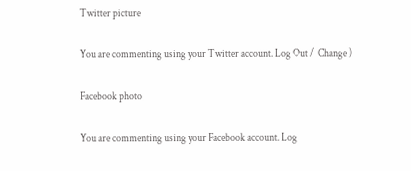Twitter picture

You are commenting using your Twitter account. Log Out /  Change )

Facebook photo

You are commenting using your Facebook account. Log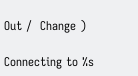Out /  Change )

Connecting to %s